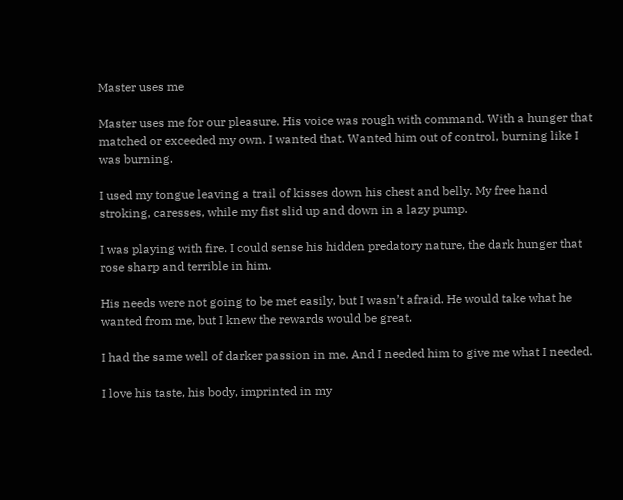Master uses me

Master uses me for our pleasure. His voice was rough with command. With a hunger that matched or exceeded my own. I wanted that. Wanted him out of control, burning like I was burning.

I used my tongue leaving a trail of kisses down his chest and belly. My free hand stroking, caresses, while my fist slid up and down in a lazy pump.

I was playing with fire. I could sense his hidden predatory nature, the dark hunger that rose sharp and terrible in him.

His needs were not going to be met easily, but I wasn’t afraid. He would take what he wanted from me, but I knew the rewards would be great.

I had the same well of darker passion in me. And I needed him to give me what I needed.

I love his taste, his body, imprinted in my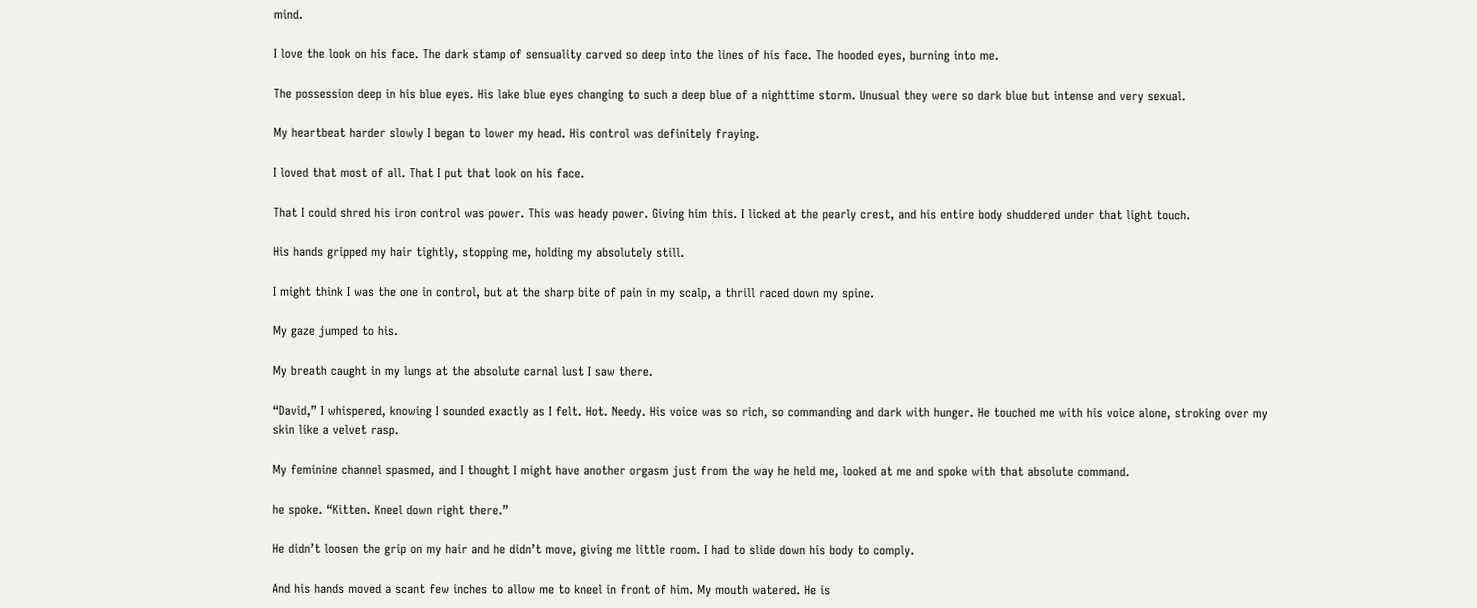mind.

I love the look on his face. The dark stamp of sensuality carved so deep into the lines of his face. The hooded eyes, burning into me.

The possession deep in his blue eyes. His lake blue eyes changing to such a deep blue of a nighttime storm. Unusual they were so dark blue but intense and very sexual.

My heartbeat harder slowly I began to lower my head. His control was definitely fraying.

I loved that most of all. That I put that look on his face.

That I could shred his iron control was power. This was heady power. Giving him this. I licked at the pearly crest, and his entire body shuddered under that light touch.

His hands gripped my hair tightly, stopping me, holding my absolutely still.

I might think I was the one in control, but at the sharp bite of pain in my scalp, a thrill raced down my spine.

My gaze jumped to his.

My breath caught in my lungs at the absolute carnal lust I saw there.

“David,” I whispered, knowing I sounded exactly as I felt. Hot. Needy. His voice was so rich, so commanding and dark with hunger. He touched me with his voice alone, stroking over my skin like a velvet rasp.

My feminine channel spasmed, and I thought I might have another orgasm just from the way he held me, looked at me and spoke with that absolute command.

he spoke. “Kitten. Kneel down right there.”

He didn’t loosen the grip on my hair and he didn’t move, giving me little room. I had to slide down his body to comply.

And his hands moved a scant few inches to allow me to kneel in front of him. My mouth watered. He is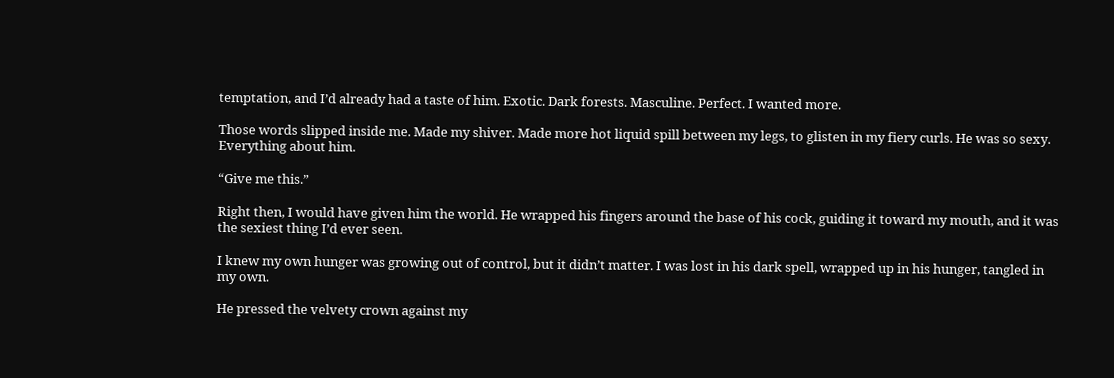temptation, and I’d already had a taste of him. Exotic. Dark forests. Masculine. Perfect. I wanted more.

Those words slipped inside me. Made my shiver. Made more hot liquid spill between my legs, to glisten in my fiery curls. He was so sexy. Everything about him.

“Give me this.”

Right then, I would have given him the world. He wrapped his fingers around the base of his cock, guiding it toward my mouth, and it was the sexiest thing I’d ever seen.

I knew my own hunger was growing out of control, but it didn’t matter. I was lost in his dark spell, wrapped up in his hunger, tangled in my own.

He pressed the velvety crown against my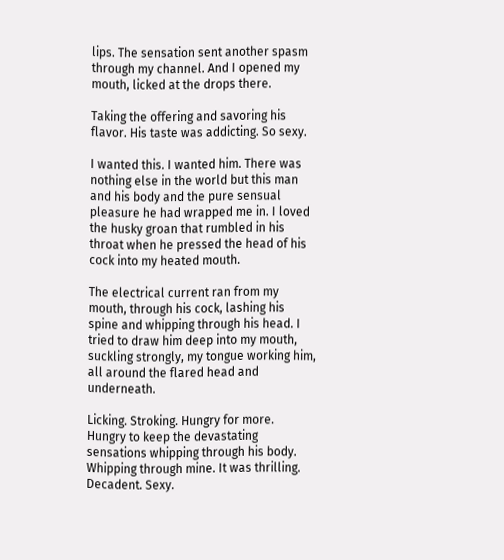lips. The sensation sent another spasm through my channel. And I opened my mouth, licked at the drops there.

Taking the offering and savoring his flavor. His taste was addicting. So sexy.

I wanted this. I wanted him. There was nothing else in the world but this man and his body and the pure sensual pleasure he had wrapped me in. I loved the husky groan that rumbled in his throat when he pressed the head of his cock into my heated mouth.

The electrical current ran from my mouth, through his cock, lashing his spine and whipping through his head. I tried to draw him deep into my mouth, suckling strongly, my tongue working him, all around the flared head and underneath.

Licking. Stroking. Hungry for more. Hungry to keep the devastating sensations whipping through his body. Whipping through mine. It was thrilling. Decadent. Sexy.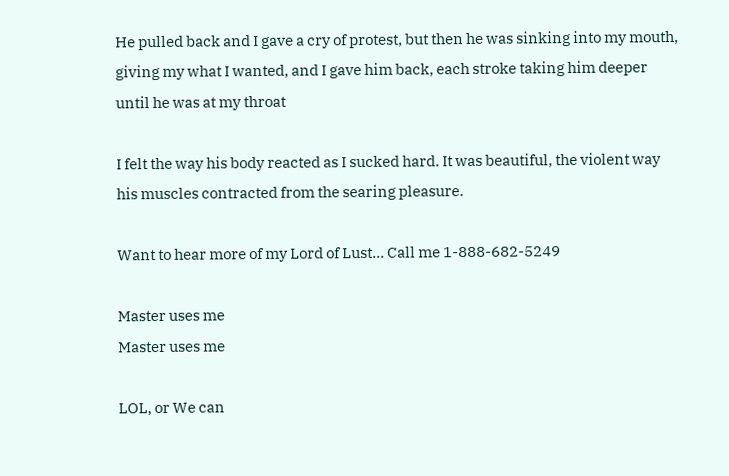He pulled back and I gave a cry of protest, but then he was sinking into my mouth, giving my what I wanted, and I gave him back, each stroke taking him deeper until he was at my throat

I felt the way his body reacted as I sucked hard. It was beautiful, the violent way his muscles contracted from the searing pleasure.

Want to hear more of my Lord of Lust… Call me 1-888-682-5249

Master uses me
Master uses me

LOL, or We can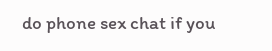do phone sex chat if you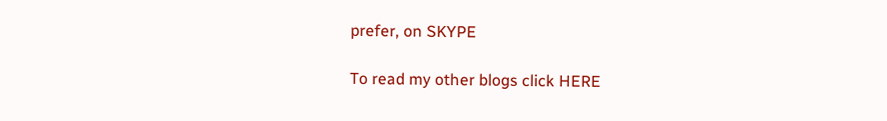prefer, on SKYPE

To read my other blogs click HERE